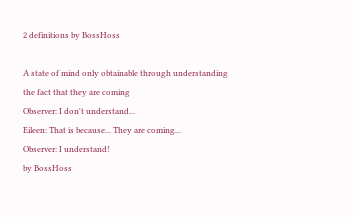2 definitions by BossHoss

A state of mind only obtainable through understanding the fact that they are coming
Observer: I don't understand...
Eileen: That is because... They are coming...
Observer: I understand!
by BossHoss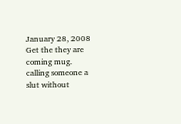January 28, 2008
Get the they are coming mug.
calling someone a slut without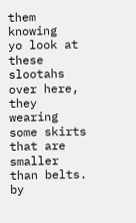them knowing
yo look at these slootahs over here, they wearing some skirts that are smaller than belts.
by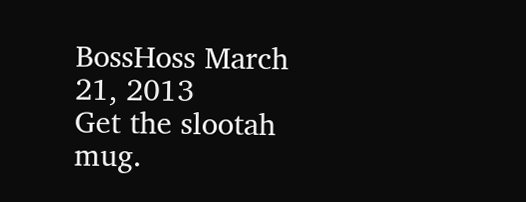BossHoss March 21, 2013
Get the slootah mug.